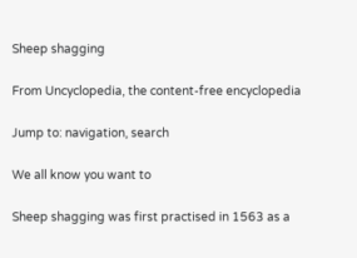Sheep shagging

From Uncyclopedia, the content-free encyclopedia

Jump to: navigation, search

We all know you want to

Sheep shagging was first practised in 1563 as a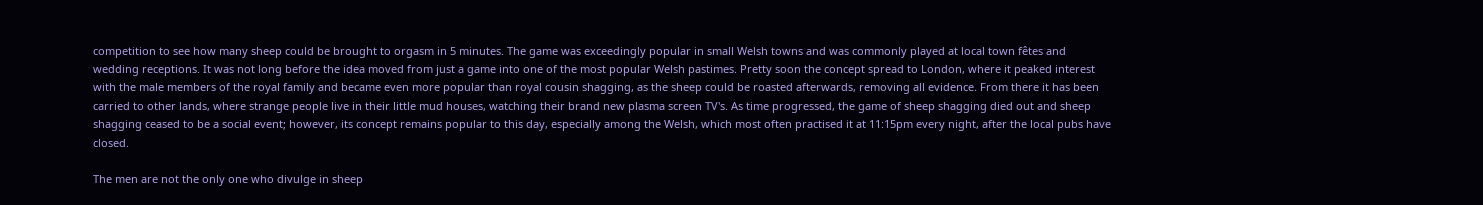competition to see how many sheep could be brought to orgasm in 5 minutes. The game was exceedingly popular in small Welsh towns and was commonly played at local town fêtes and wedding receptions. It was not long before the idea moved from just a game into one of the most popular Welsh pastimes. Pretty soon the concept spread to London, where it peaked interest with the male members of the royal family and became even more popular than royal cousin shagging, as the sheep could be roasted afterwards, removing all evidence. From there it has been carried to other lands, where strange people live in their little mud houses, watching their brand new plasma screen TV's. As time progressed, the game of sheep shagging died out and sheep shagging ceased to be a social event; however, its concept remains popular to this day, especially among the Welsh, which most often practised it at 11:15pm every night, after the local pubs have closed.

The men are not the only one who divulge in sheep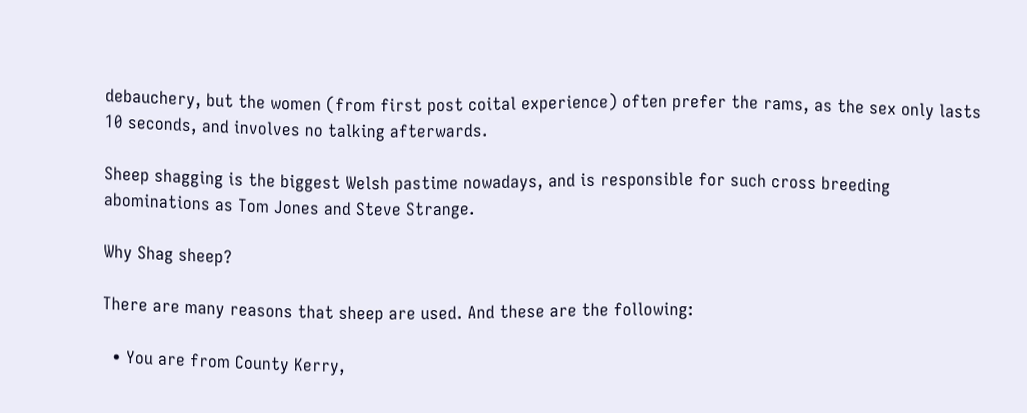debauchery, but the women (from first post coital experience) often prefer the rams, as the sex only lasts 10 seconds, and involves no talking afterwards.

Sheep shagging is the biggest Welsh pastime nowadays, and is responsible for such cross breeding abominations as Tom Jones and Steve Strange.

Why Shag sheep?

There are many reasons that sheep are used. And these are the following:

  • You are from County Kerry,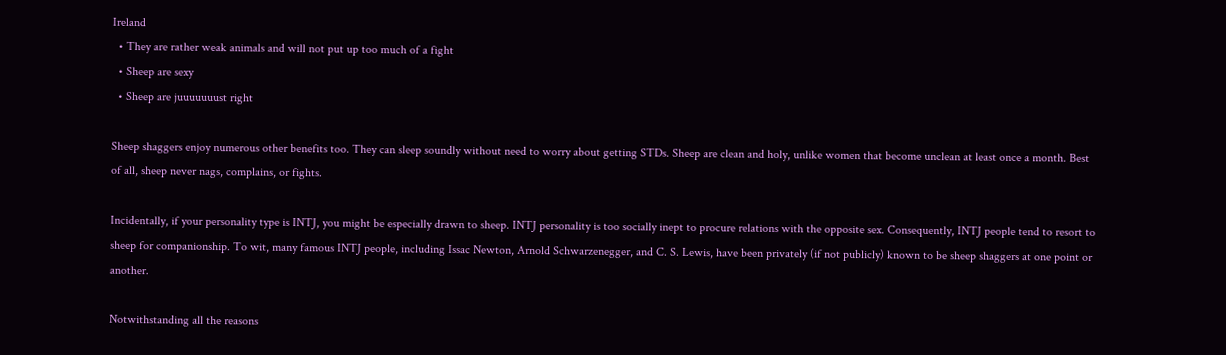Ireland
  • They are rather weak animals and will not put up too much of a fight
  • Sheep are sexy
  • Sheep are juuuuuuust right

Sheep shaggers enjoy numerous other benefits too. They can sleep soundly without need to worry about getting STDs. Sheep are clean and holy, unlike women that become unclean at least once a month. Best of all, sheep never nags, complains, or fights.

Incidentally, if your personality type is INTJ, you might be especially drawn to sheep. INTJ personality is too socially inept to procure relations with the opposite sex. Consequently, INTJ people tend to resort to sheep for companionship. To wit, many famous INTJ people, including Issac Newton, Arnold Schwarzenegger, and C. S. Lewis, have been privately (if not publicly) known to be sheep shaggers at one point or another.

Notwithstanding all the reasons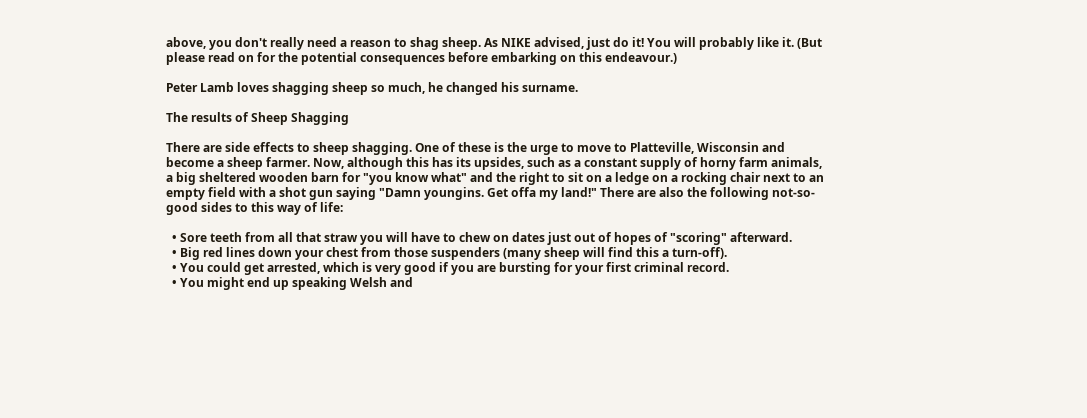above, you don't really need a reason to shag sheep. As NIKE advised, just do it! You will probably like it. (But please read on for the potential consequences before embarking on this endeavour.)

Peter Lamb loves shagging sheep so much, he changed his surname.

The results of Sheep Shagging

There are side effects to sheep shagging. One of these is the urge to move to Platteville, Wisconsin and become a sheep farmer. Now, although this has its upsides, such as a constant supply of horny farm animals, a big sheltered wooden barn for "you know what" and the right to sit on a ledge on a rocking chair next to an empty field with a shot gun saying "Damn youngins. Get offa my land!" There are also the following not-so-good sides to this way of life:

  • Sore teeth from all that straw you will have to chew on dates just out of hopes of "scoring" afterward.
  • Big red lines down your chest from those suspenders (many sheep will find this a turn-off).
  • You could get arrested, which is very good if you are bursting for your first criminal record.
  • You might end up speaking Welsh and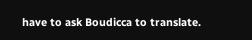have to ask Boudicca to translate.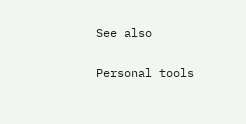See also

Personal tools